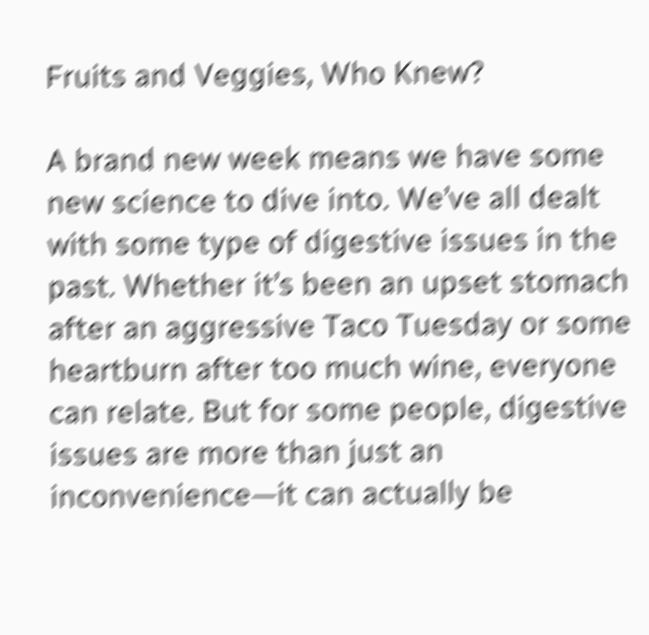Fruits and Veggies, Who Knew?

A brand new week means we have some new science to dive into. We’ve all dealt with some type of digestive issues in the past. Whether it’s been an upset stomach after an aggressive Taco Tuesday or some heartburn after too much wine, everyone can relate. But for some people, digestive issues are more than just an inconvenience—it can actually be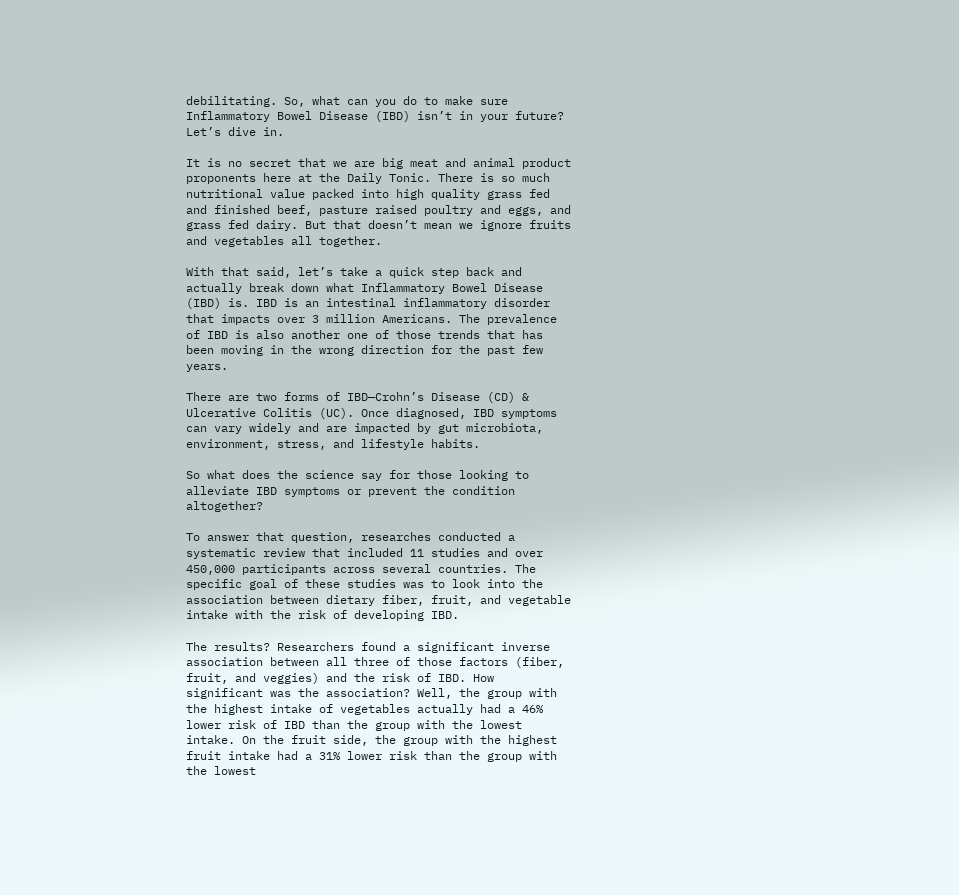debilitating. So, what can you do to make sure Inflammatory Bowel Disease (IBD) isn’t in your future? Let’s dive in.

It is no secret that we are big meat and animal product proponents here at the Daily Tonic. There is so much nutritional value packed into high quality grass fed and finished beef, pasture raised poultry and eggs, and grass fed dairy. But that doesn’t mean we ignore fruits and vegetables all together.

With that said, let’s take a quick step back and actually break down what Inflammatory Bowel Disease (IBD) is. IBD is an intestinal inflammatory disorder that impacts over 3 million Americans. The prevalence of IBD is also another one of those trends that has been moving in the wrong direction for the past few years.

There are two forms of IBD—Crohn’s Disease (CD) & Ulcerative Colitis (UC). Once diagnosed, IBD symptoms can vary widely and are impacted by gut microbiota, environment, stress, and lifestyle habits.

So what does the science say for those looking to alleviate IBD symptoms or prevent the condition altogether?

To answer that question, researches conducted a systematic review that included 11 studies and over 450,000 participants across several countries. The specific goal of these studies was to look into the association between dietary fiber, fruit, and vegetable intake with the risk of developing IBD.

The results? Researchers found a significant inverse association between all three of those factors (fiber, fruit, and veggies) and the risk of IBD. How significant was the association? Well, the group with the highest intake of vegetables actually had a 46% lower risk of IBD than the group with the lowest intake. On the fruit side, the group with the highest fruit intake had a 31% lower risk than the group with the lowest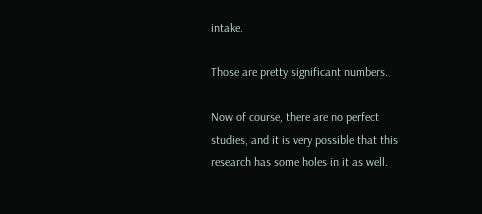intake.

Those are pretty significant numbers.

Now of course, there are no perfect studies, and it is very possible that this research has some holes in it as well.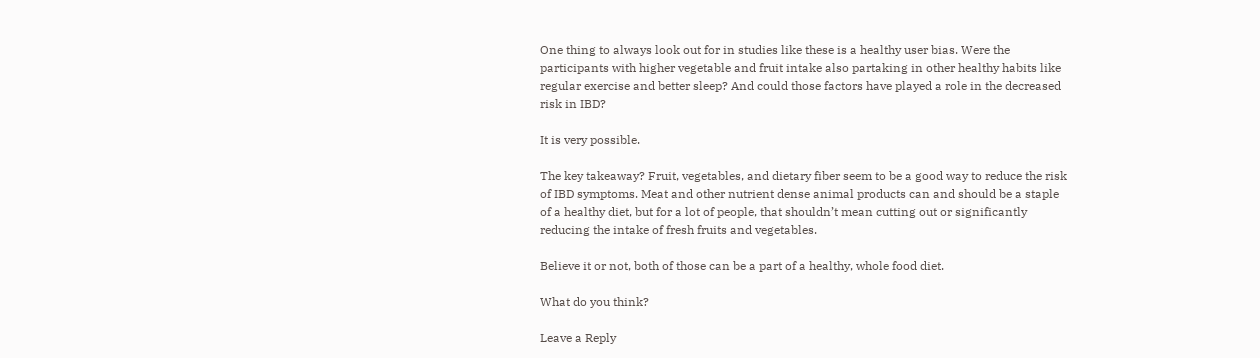One thing to always look out for in studies like these is a healthy user bias. Were the participants with higher vegetable and fruit intake also partaking in other healthy habits like regular exercise and better sleep? And could those factors have played a role in the decreased risk in IBD?

It is very possible.

The key takeaway? Fruit, vegetables, and dietary fiber seem to be a good way to reduce the risk of IBD symptoms. Meat and other nutrient dense animal products can and should be a staple of a healthy diet, but for a lot of people, that shouldn’t mean cutting out or significantly reducing the intake of fresh fruits and vegetables.

Believe it or not, both of those can be a part of a healthy, whole food diet.

What do you think?

Leave a Reply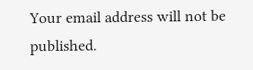Your email address will not be published.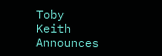Toby Keith Announces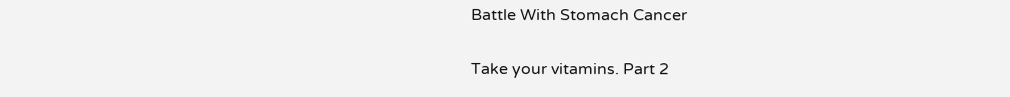Battle With Stomach Cancer

Take your vitamins. Part 2